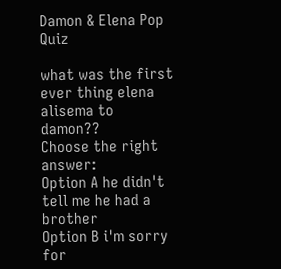Damon & Elena Pop Quiz

what was the first ever thing elena alisema to damon??
Choose the right answer:
Option A he didn't tell me he had a brother
Option B i'm sorry for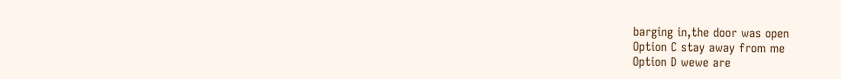barging in,the door was open
Option C stay away from me
Option D wewe are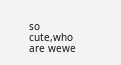so cute,who are wewe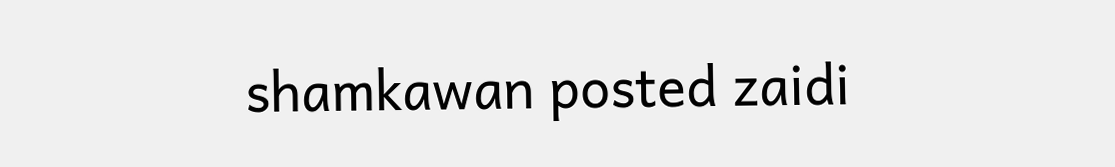shamkawan posted zaidi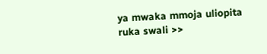ya mwaka mmoja uliopita
ruka swali >>